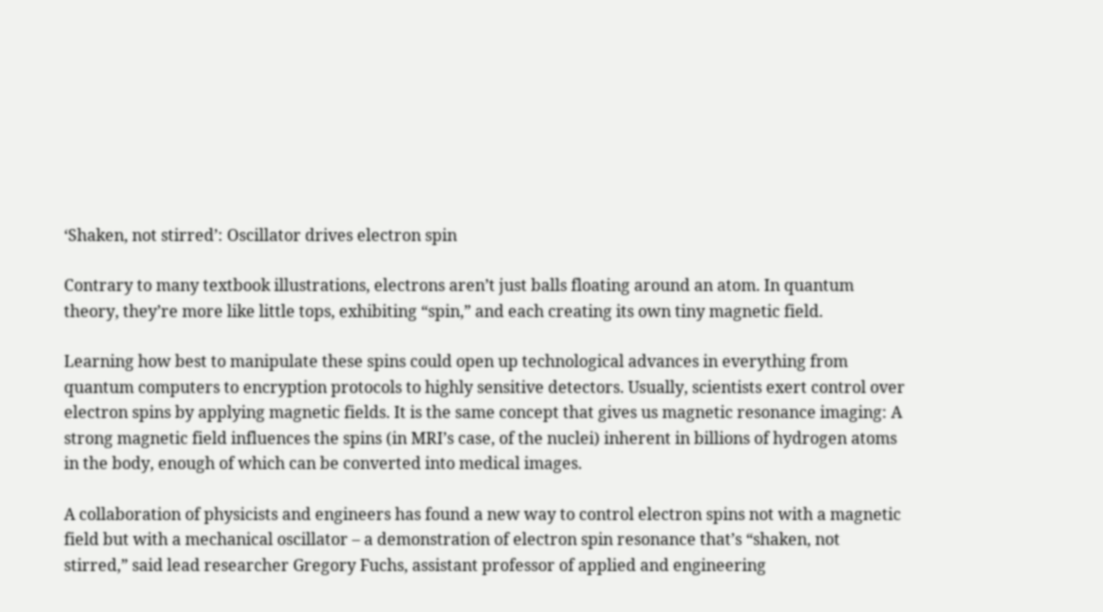‘Shaken, not stirred’: Oscillator drives electron spin

Contrary to many textbook illustrations, electrons aren’t just balls floating around an atom. In quantum theory, they’re more like little tops, exhibiting “spin,” and each creating its own tiny magnetic field.

Learning how best to manipulate these spins could open up technological advances in everything from quantum computers to encryption protocols to highly sensitive detectors. Usually, scientists exert control over electron spins by applying magnetic fields. It is the same concept that gives us magnetic resonance imaging: A strong magnetic field influences the spins (in MRI’s case, of the nuclei) inherent in billions of hydrogen atoms in the body, enough of which can be converted into medical images.

A collaboration of physicists and engineers has found a new way to control electron spins not with a magnetic field but with a mechanical oscillator – a demonstration of electron spin resonance that’s “shaken, not stirred,” said lead researcher Gregory Fuchs, assistant professor of applied and engineering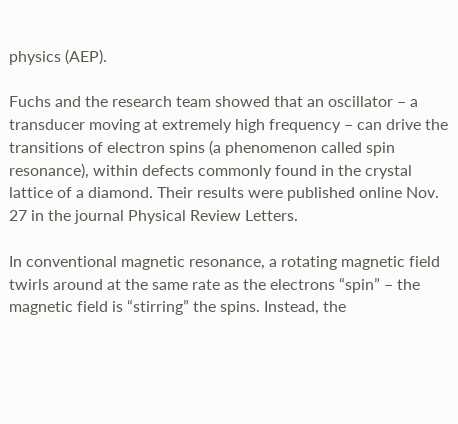physics (AEP).

Fuchs and the research team showed that an oscillator – a transducer moving at extremely high frequency – can drive the transitions of electron spins (a phenomenon called spin resonance), within defects commonly found in the crystal lattice of a diamond. Their results were published online Nov. 27 in the journal Physical Review Letters.

In conventional magnetic resonance, a rotating magnetic field twirls around at the same rate as the electrons “spin” – the magnetic field is “stirring” the spins. Instead, the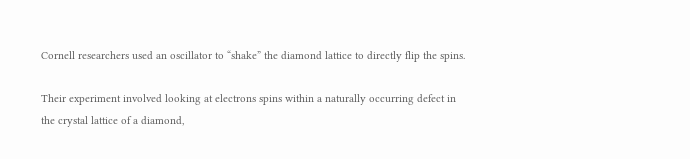Cornell researchers used an oscillator to “shake” the diamond lattice to directly flip the spins.

Their experiment involved looking at electrons spins within a naturally occurring defect in the crystal lattice of a diamond,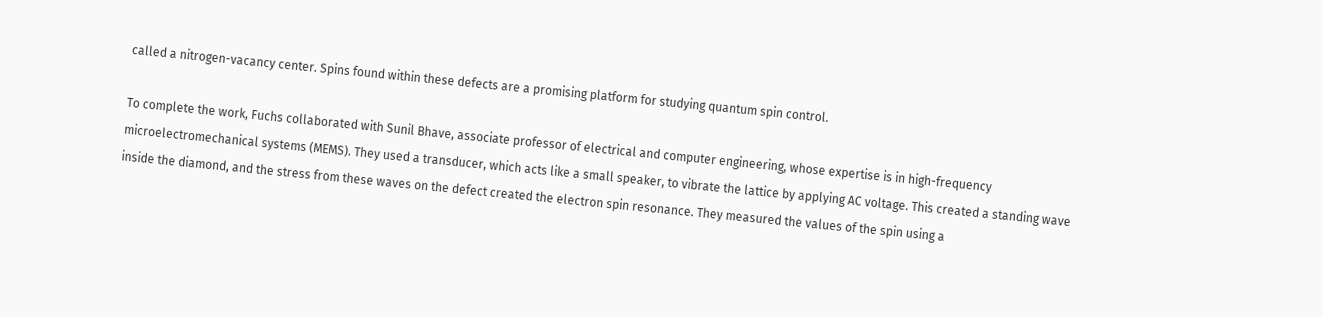called a nitrogen-vacancy center. Spins found within these defects are a promising platform for studying quantum spin control.

To complete the work, Fuchs collaborated with Sunil Bhave, associate professor of electrical and computer engineering, whose expertise is in high-frequency microelectromechanical systems (MEMS). They used a transducer, which acts like a small speaker, to vibrate the lattice by applying AC voltage. This created a standing wave inside the diamond, and the stress from these waves on the defect created the electron spin resonance. They measured the values of the spin using a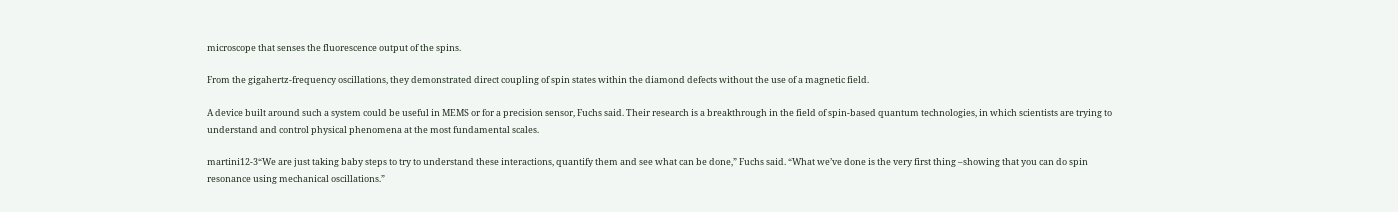microscope that senses the fluorescence output of the spins.

From the gigahertz-frequency oscillations, they demonstrated direct coupling of spin states within the diamond defects without the use of a magnetic field.

A device built around such a system could be useful in MEMS or for a precision sensor, Fuchs said. Their research is a breakthrough in the field of spin-based quantum technologies, in which scientists are trying to understand and control physical phenomena at the most fundamental scales.

martini12-3“We are just taking baby steps to try to understand these interactions, quantify them and see what can be done,” Fuchs said. “What we’ve done is the very first thing –showing that you can do spin resonance using mechanical oscillations.”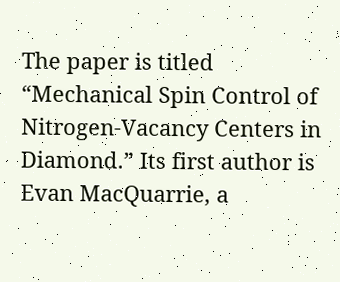The paper is titled “Mechanical Spin Control of Nitrogen-Vacancy Centers in Diamond.” Its first author is Evan MacQuarrie, a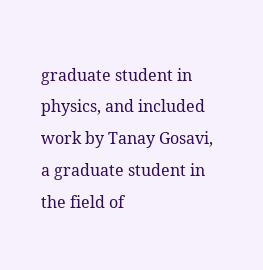graduate student in physics, and included work by Tanay Gosavi, a graduate student in the field of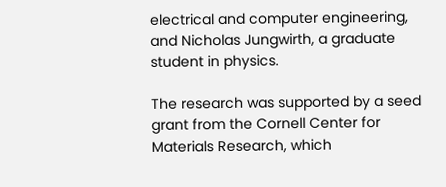electrical and computer engineering, and Nicholas Jungwirth, a graduate student in physics.

The research was supported by a seed grant from the Cornell Center for Materials Research, which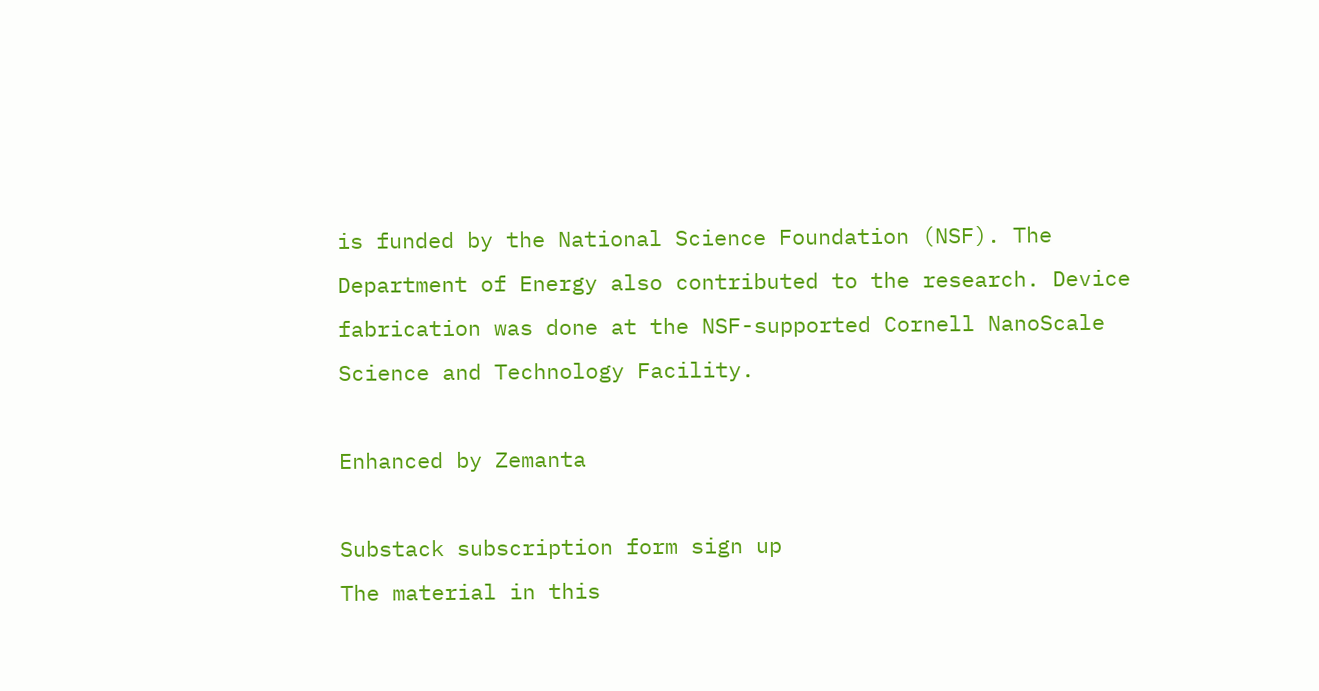is funded by the National Science Foundation (NSF). The Department of Energy also contributed to the research. Device fabrication was done at the NSF-supported Cornell NanoScale Science and Technology Facility.

Enhanced by Zemanta

Substack subscription form sign up
The material in this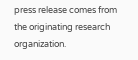press release comes from the originating research organization.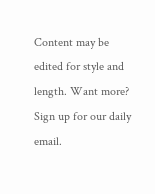Content may be edited for style and length. Want more? Sign up for our daily email.